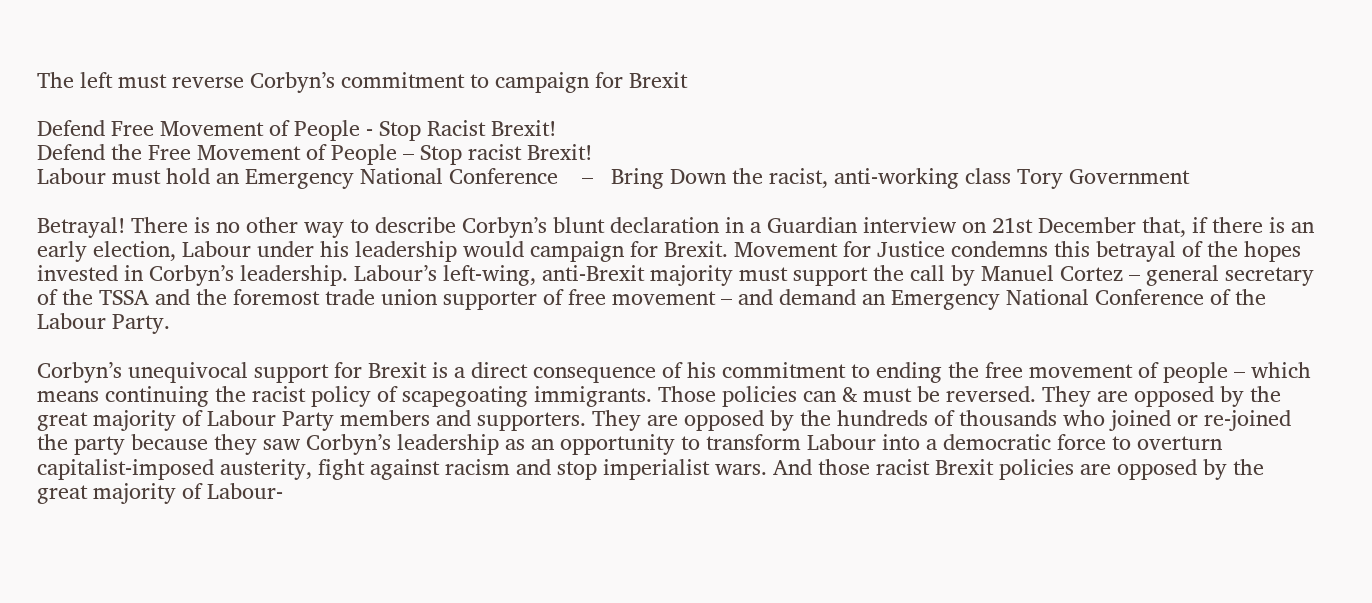The left must reverse Corbyn’s commitment to campaign for Brexit

Defend Free Movement of People - Stop Racist Brexit!
Defend the Free Movement of People – Stop racist Brexit!
Labour must hold an Emergency National Conference    –   Bring Down the racist, anti-working class Tory Government

Betrayal! There is no other way to describe Corbyn’s blunt declaration in a Guardian interview on 21st December that, if there is an early election, Labour under his leadership would campaign for Brexit. Movement for Justice condemns this betrayal of the hopes invested in Corbyn’s leadership. Labour’s left-wing, anti-Brexit majority must support the call by Manuel Cortez – general secretary of the TSSA and the foremost trade union supporter of free movement – and demand an Emergency National Conference of the Labour Party.

Corbyn’s unequivocal support for Brexit is a direct consequence of his commitment to ending the free movement of people – which means continuing the racist policy of scapegoating immigrants. Those policies can & must be reversed. They are opposed by the great majority of Labour Party members and supporters. They are opposed by the hundreds of thousands who joined or re-joined the party because they saw Corbyn’s leadership as an opportunity to transform Labour into a democratic force to overturn capitalist-imposed austerity, fight against racism and stop imperialist wars. And those racist Brexit policies are opposed by the great majority of Labour-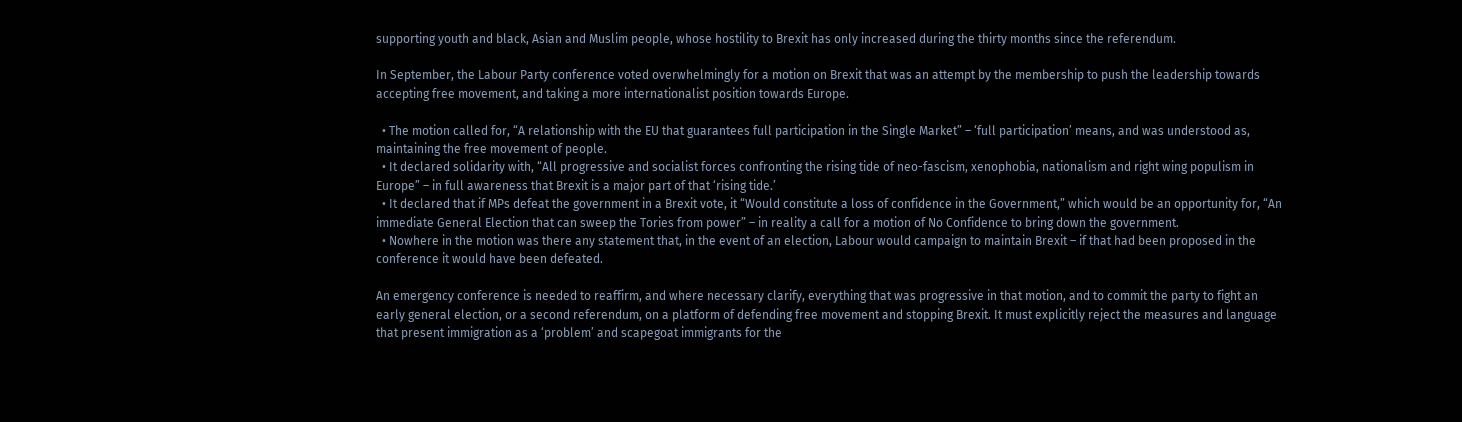supporting youth and black, Asian and Muslim people, whose hostility to Brexit has only increased during the thirty months since the referendum.

In September, the Labour Party conference voted overwhelmingly for a motion on Brexit that was an attempt by the membership to push the leadership towards accepting free movement, and taking a more internationalist position towards Europe.

  • The motion called for, “A relationship with the EU that guarantees full participation in the Single Market” – ‘full participation’ means, and was understood as, maintaining the free movement of people.
  • It declared solidarity with, “All progressive and socialist forces confronting the rising tide of neo-fascism, xenophobia, nationalism and right wing populism in Europe” – in full awareness that Brexit is a major part of that ‘rising tide.’
  • It declared that if MPs defeat the government in a Brexit vote, it “Would constitute a loss of confidence in the Government,” which would be an opportunity for, “An immediate General Election that can sweep the Tories from power” – in reality a call for a motion of No Confidence to bring down the government.
  • Nowhere in the motion was there any statement that, in the event of an election, Labour would campaign to maintain Brexit – if that had been proposed in the conference it would have been defeated.

An emergency conference is needed to reaffirm, and where necessary clarify, everything that was progressive in that motion, and to commit the party to fight an early general election, or a second referendum, on a platform of defending free movement and stopping Brexit. It must explicitly reject the measures and language that present immigration as a ‘problem’ and scapegoat immigrants for the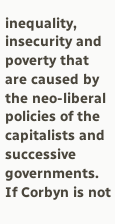inequality, insecurity and poverty that are caused by the neo-liberal policies of the capitalists and successive governments. If Corbyn is not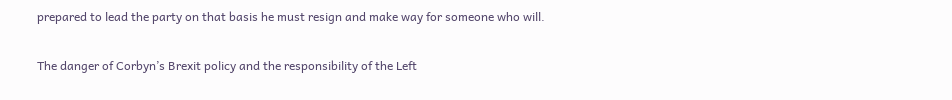prepared to lead the party on that basis he must resign and make way for someone who will.

The danger of Corbyn’s Brexit policy and the responsibility of the Left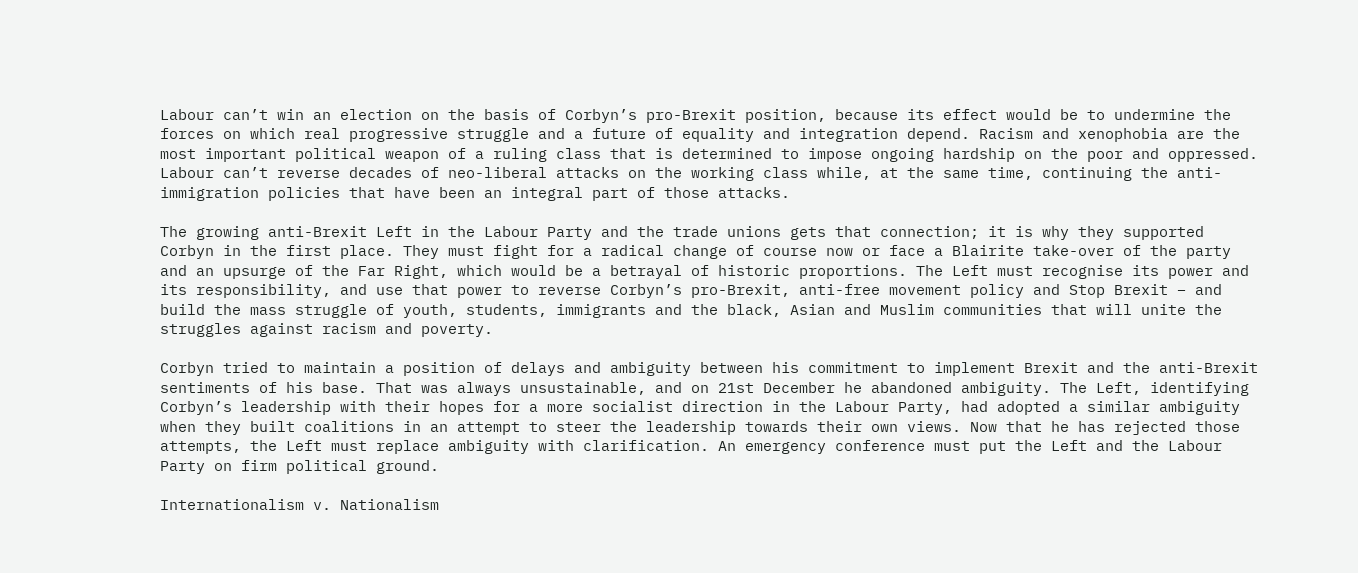Labour can’t win an election on the basis of Corbyn’s pro-Brexit position, because its effect would be to undermine the forces on which real progressive struggle and a future of equality and integration depend. Racism and xenophobia are the most important political weapon of a ruling class that is determined to impose ongoing hardship on the poor and oppressed. Labour can’t reverse decades of neo-liberal attacks on the working class while, at the same time, continuing the anti-immigration policies that have been an integral part of those attacks.

The growing anti-Brexit Left in the Labour Party and the trade unions gets that connection; it is why they supported Corbyn in the first place. They must fight for a radical change of course now or face a Blairite take-over of the party and an upsurge of the Far Right, which would be a betrayal of historic proportions. The Left must recognise its power and its responsibility, and use that power to reverse Corbyn’s pro-Brexit, anti-free movement policy and Stop Brexit – and build the mass struggle of youth, students, immigrants and the black, Asian and Muslim communities that will unite the struggles against racism and poverty.

Corbyn tried to maintain a position of delays and ambiguity between his commitment to implement Brexit and the anti-Brexit sentiments of his base. That was always unsustainable, and on 21st December he abandoned ambiguity. The Left, identifying Corbyn’s leadership with their hopes for a more socialist direction in the Labour Party, had adopted a similar ambiguity when they built coalitions in an attempt to steer the leadership towards their own views. Now that he has rejected those attempts, the Left must replace ambiguity with clarification. An emergency conference must put the Left and the Labour Party on firm political ground.

Internationalism v. Nationalism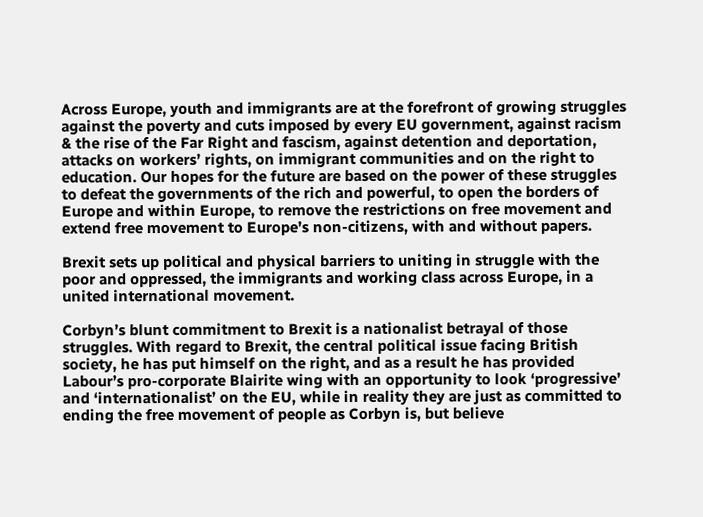Across Europe, youth and immigrants are at the forefront of growing struggles against the poverty and cuts imposed by every EU government, against racism & the rise of the Far Right and fascism, against detention and deportation, attacks on workers’ rights, on immigrant communities and on the right to education. Our hopes for the future are based on the power of these struggles to defeat the governments of the rich and powerful, to open the borders of Europe and within Europe, to remove the restrictions on free movement and extend free movement to Europe’s non-citizens, with and without papers.

Brexit sets up political and physical barriers to uniting in struggle with the poor and oppressed, the immigrants and working class across Europe, in a united international movement.

Corbyn’s blunt commitment to Brexit is a nationalist betrayal of those struggles. With regard to Brexit, the central political issue facing British society, he has put himself on the right, and as a result he has provided Labour’s pro-corporate Blairite wing with an opportunity to look ‘progressive’ and ‘internationalist’ on the EU, while in reality they are just as committed to ending the free movement of people as Corbyn is, but believe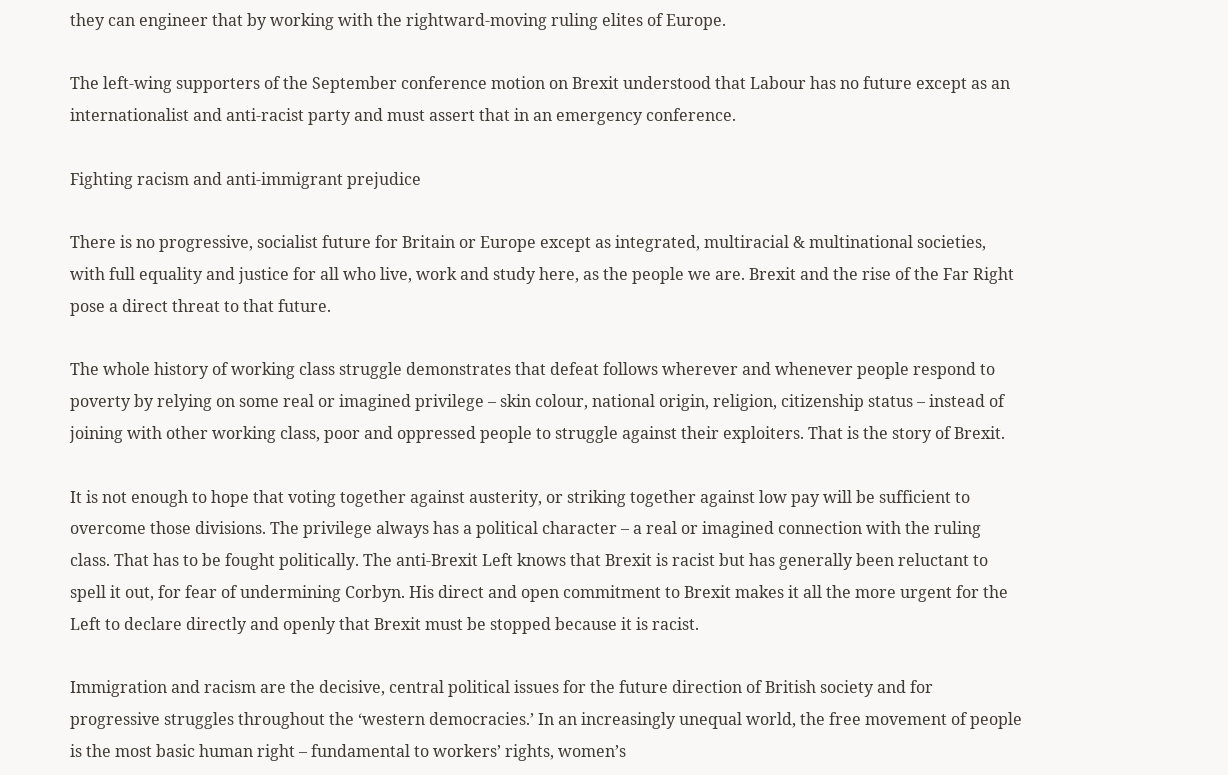they can engineer that by working with the rightward-moving ruling elites of Europe.

The left-wing supporters of the September conference motion on Brexit understood that Labour has no future except as an internationalist and anti-racist party and must assert that in an emergency conference.

Fighting racism and anti-immigrant prejudice

There is no progressive, socialist future for Britain or Europe except as integrated, multiracial & multinational societies, with full equality and justice for all who live, work and study here, as the people we are. Brexit and the rise of the Far Right pose a direct threat to that future.

The whole history of working class struggle demonstrates that defeat follows wherever and whenever people respond to poverty by relying on some real or imagined privilege – skin colour, national origin, religion, citizenship status – instead of joining with other working class, poor and oppressed people to struggle against their exploiters. That is the story of Brexit.

It is not enough to hope that voting together against austerity, or striking together against low pay will be sufficient to overcome those divisions. The privilege always has a political character – a real or imagined connection with the ruling class. That has to be fought politically. The anti-Brexit Left knows that Brexit is racist but has generally been reluctant to spell it out, for fear of undermining Corbyn. His direct and open commitment to Brexit makes it all the more urgent for the Left to declare directly and openly that Brexit must be stopped because it is racist.

Immigration and racism are the decisive, central political issues for the future direction of British society and for progressive struggles throughout the ‘western democracies.’ In an increasingly unequal world, the free movement of people is the most basic human right – fundamental to workers’ rights, women’s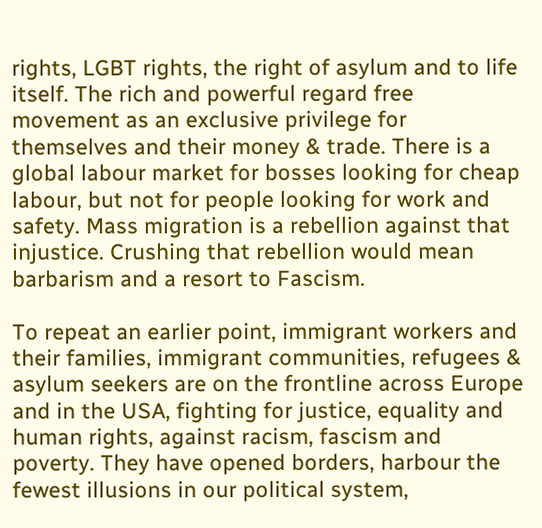rights, LGBT rights, the right of asylum and to life itself. The rich and powerful regard free movement as an exclusive privilege for themselves and their money & trade. There is a global labour market for bosses looking for cheap labour, but not for people looking for work and safety. Mass migration is a rebellion against that injustice. Crushing that rebellion would mean barbarism and a resort to Fascism.

To repeat an earlier point, immigrant workers and their families, immigrant communities, refugees & asylum seekers are on the frontline across Europe and in the USA, fighting for justice, equality and human rights, against racism, fascism and poverty. They have opened borders, harbour the fewest illusions in our political system,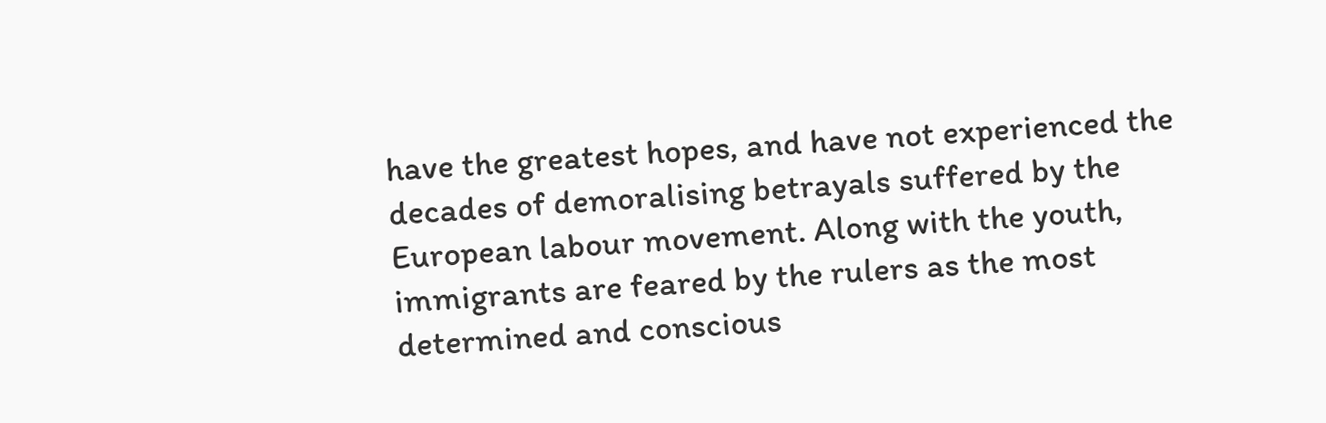have the greatest hopes, and have not experienced the decades of demoralising betrayals suffered by the European labour movement. Along with the youth, immigrants are feared by the rulers as the most determined and conscious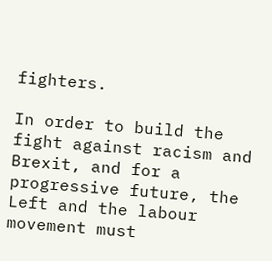fighters.

In order to build the fight against racism and Brexit, and for a progressive future, the Left and the labour movement must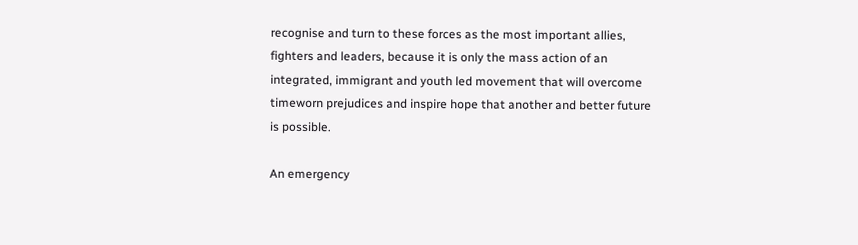recognise and turn to these forces as the most important allies, fighters and leaders, because it is only the mass action of an integrated, immigrant and youth led movement that will overcome timeworn prejudices and inspire hope that another and better future is possible.

An emergency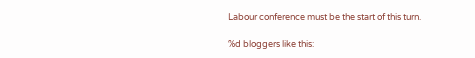Labour conference must be the start of this turn.

%d bloggers like this: